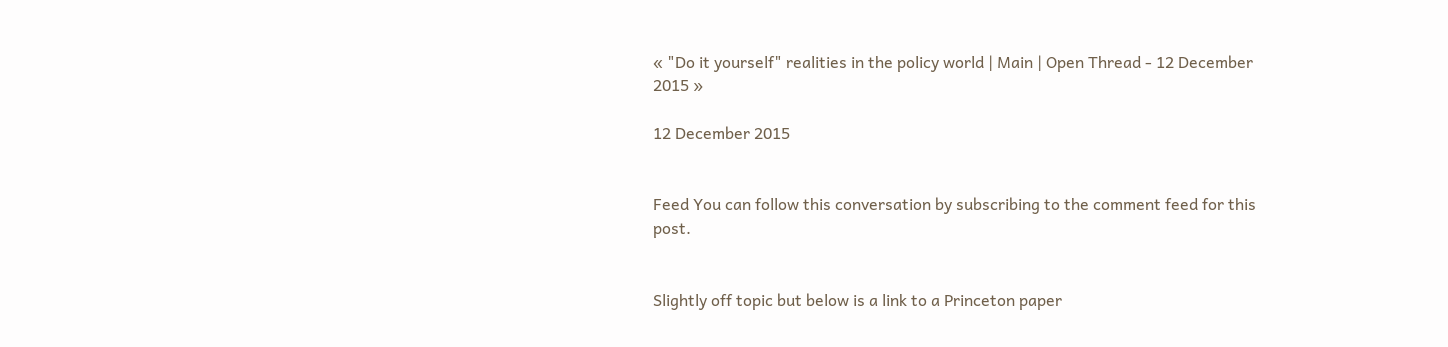« "Do it yourself" realities in the policy world | Main | Open Thread - 12 December 2015 »

12 December 2015


Feed You can follow this conversation by subscribing to the comment feed for this post.


Slightly off topic but below is a link to a Princeton paper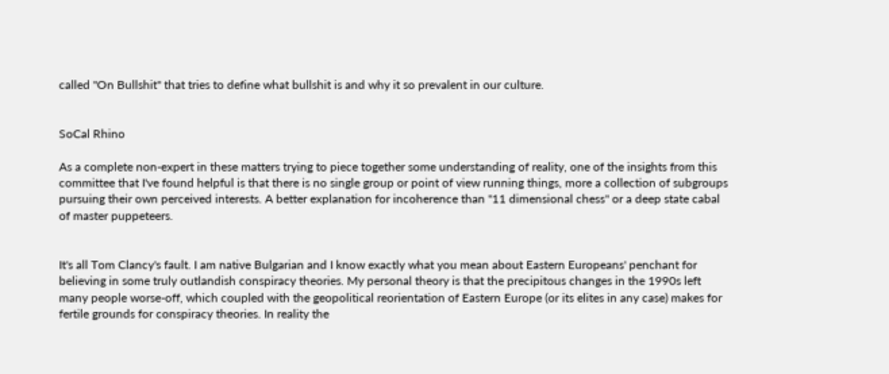called "On Bullshit" that tries to define what bullshit is and why it so prevalent in our culture.


SoCal Rhino

As a complete non-expert in these matters trying to piece together some understanding of reality, one of the insights from this committee that I've found helpful is that there is no single group or point of view running things, more a collection of subgroups pursuing their own perceived interests. A better explanation for incoherence than "11 dimensional chess" or a deep state cabal of master puppeteers.


It's all Tom Clancy's fault. I am native Bulgarian and I know exactly what you mean about Eastern Europeans' penchant for believing in some truly outlandish conspiracy theories. My personal theory is that the precipitous changes in the 1990s left many people worse-off, which coupled with the geopolitical reorientation of Eastern Europe (or its elites in any case) makes for fertile grounds for conspiracy theories. In reality the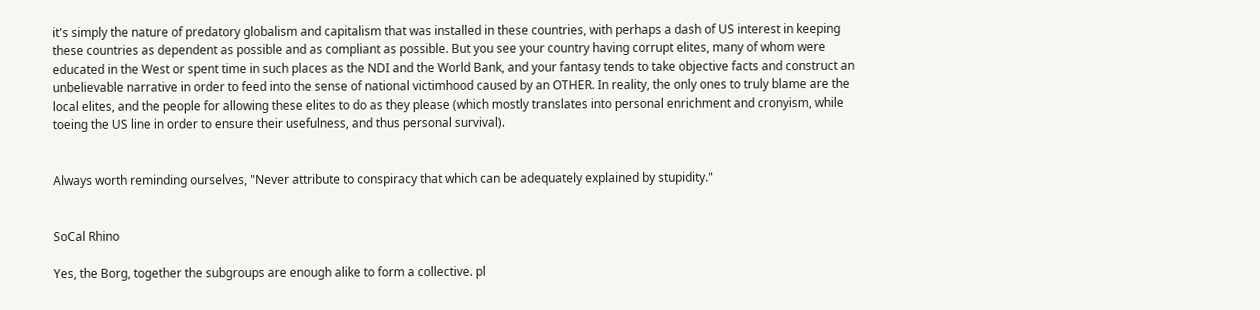it's simply the nature of predatory globalism and capitalism that was installed in these countries, with perhaps a dash of US interest in keeping these countries as dependent as possible and as compliant as possible. But you see your country having corrupt elites, many of whom were educated in the West or spent time in such places as the NDI and the World Bank, and your fantasy tends to take objective facts and construct an unbelievable narrative in order to feed into the sense of national victimhood caused by an OTHER. In reality, the only ones to truly blame are the local elites, and the people for allowing these elites to do as they please (which mostly translates into personal enrichment and cronyism, while toeing the US line in order to ensure their usefulness, and thus personal survival).


Always worth reminding ourselves, "Never attribute to conspiracy that which can be adequately explained by stupidity."


SoCal Rhino

Yes, the Borg, together the subgroups are enough alike to form a collective. pl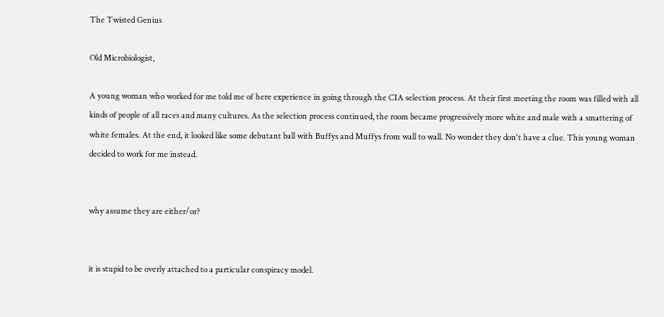The Twisted Genius

Old Microbiologist,

A young woman who worked for me told me of here experience in going through the CIA selection process. At their first meeting the room was filled with all kinds of people of all races and many cultures. As the selection process continued, the room became progressively more white and male with a smattering of white females. At the end, it looked like some debutant ball with Buffys and Muffys from wall to wall. No wonder they don't have a clue. This young woman decided to work for me instead.


why assume they are either/or?


it is stupid to be overly attached to a particular conspiracy model.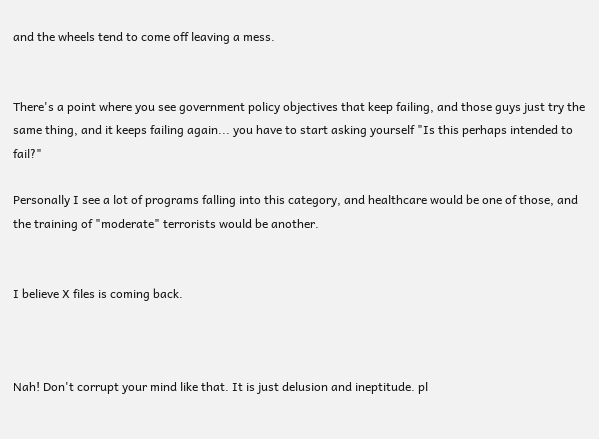and the wheels tend to come off leaving a mess.


There's a point where you see government policy objectives that keep failing, and those guys just try the same thing, and it keeps failing again... you have to start asking yourself "Is this perhaps intended to fail?"

Personally I see a lot of programs falling into this category, and healthcare would be one of those, and the training of "moderate" terrorists would be another.


I believe X files is coming back.



Nah! Don't corrupt your mind like that. It is just delusion and ineptitude. pl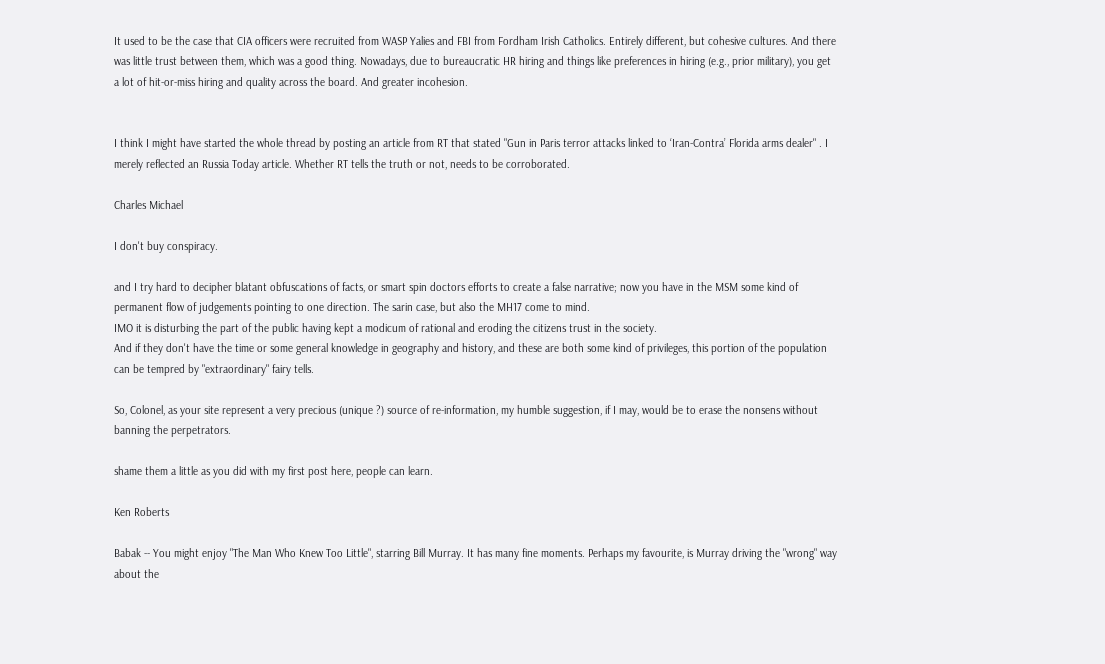It used to be the case that CIA officers were recruited from WASP Yalies and FBI from Fordham Irish Catholics. Entirely different, but cohesive cultures. And there was little trust between them, which was a good thing. Nowadays, due to bureaucratic HR hiring and things like preferences in hiring (e.g., prior military), you get a lot of hit-or-miss hiring and quality across the board. And greater incohesion.


I think I might have started the whole thread by posting an article from RT that stated "Gun in Paris terror attacks linked to ‘Iran-Contra’ Florida arms dealer" . I merely reflected an Russia Today article. Whether RT tells the truth or not, needs to be corroborated.

Charles Michael

I don't buy conspiracy.

and I try hard to decipher blatant obfuscations of facts, or smart spin doctors efforts to create a false narrative; now you have in the MSM some kind of permanent flow of judgements pointing to one direction. The sarin case, but also the MH17 come to mind.
IMO it is disturbing the part of the public having kept a modicum of rational and eroding the citizens trust in the society.
And if they don't have the time or some general knowledge in geography and history, and these are both some kind of privileges, this portion of the population can be tempred by "extraordinary" fairy tells.

So, Colonel, as your site represent a very precious (unique ?) source of re-information, my humble suggestion, if I may, would be to erase the nonsens without banning the perpetrators.

shame them a little as you did with my first post here, people can learn.

Ken Roberts

Babak -- You might enjoy "The Man Who Knew Too Little", starring Bill Murray. It has many fine moments. Perhaps my favourite, is Murray driving the "wrong" way about the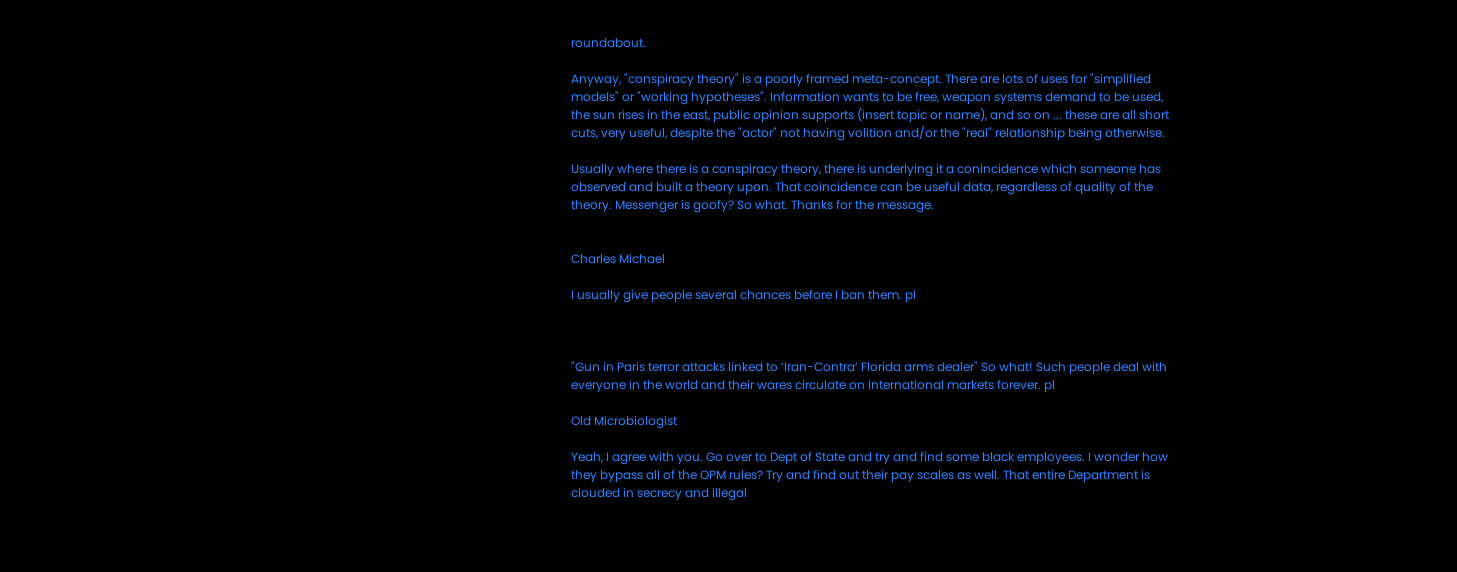roundabout.

Anyway, "conspiracy theory" is a poorly framed meta-concept. There are lots of uses for "simplified models" or "working hypotheses". Information wants to be free, weapon systems demand to be used, the sun rises in the east, public opinion supports (insert topic or name), and so on ... these are all short cuts, very useful, despite the "actor" not having volition and/or the "real" relationship being otherwise.

Usually where there is a conspiracy theory, there is underlying it a conincidence which someone has observed and built a theory upon. That coincidence can be useful data, regardless of quality of the theory. Messenger is goofy? So what. Thanks for the message.


Charles Michael

I usually give people several chances before I ban them. pl



"Gun in Paris terror attacks linked to ‘Iran-Contra’ Florida arms dealer" So what! Such people deal with everyone in the world and their wares circulate on international markets forever. pl

Old Microbiologist

Yeah, I agree with you. Go over to Dept of State and try and find some black employees. I wonder how they bypass all of the OPM rules? Try and find out their pay scales as well. That entire Department is clouded in secrecy and illegal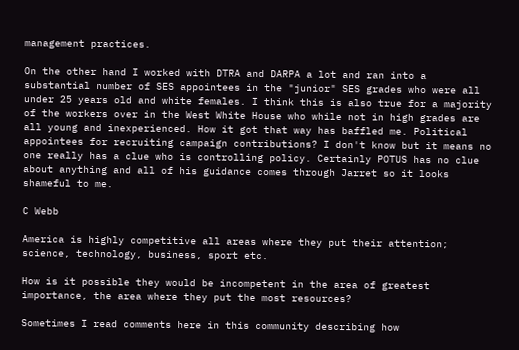management practices.

On the other hand I worked with DTRA and DARPA a lot and ran into a substantial number of SES appointees in the "junior" SES grades who were all under 25 years old and white females. I think this is also true for a majority of the workers over in the West White House who while not in high grades are all young and inexperienced. How it got that way has baffled me. Political appointees for recruiting campaign contributions? I don't know but it means no one really has a clue who is controlling policy. Certainly POTUS has no clue about anything and all of his guidance comes through Jarret so it looks shameful to me.

C Webb

America is highly competitive all areas where they put their attention; science, technology, business, sport etc.

How is it possible they would be incompetent in the area of greatest importance, the area where they put the most resources?

Sometimes I read comments here in this community describing how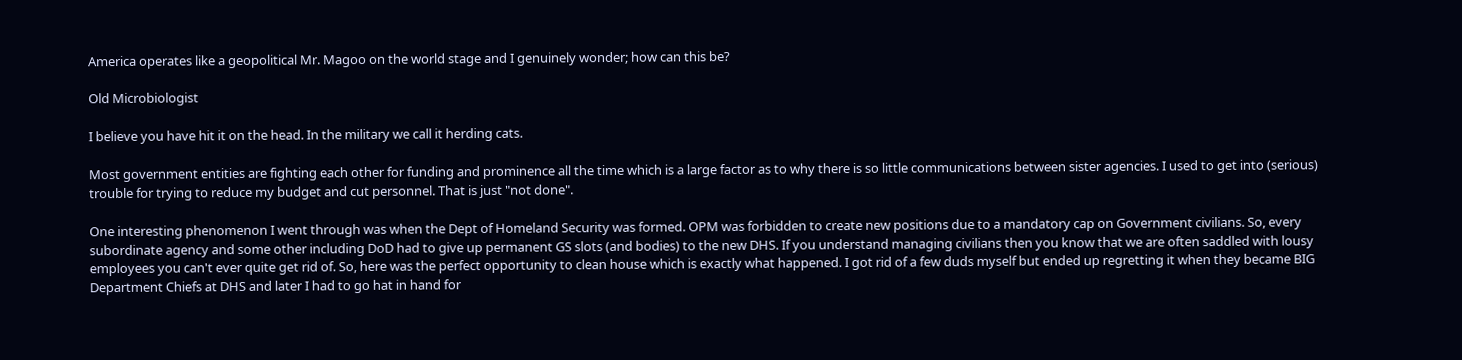America operates like a geopolitical Mr. Magoo on the world stage and I genuinely wonder; how can this be?

Old Microbiologist

I believe you have hit it on the head. In the military we call it herding cats.

Most government entities are fighting each other for funding and prominence all the time which is a large factor as to why there is so little communications between sister agencies. I used to get into (serious) trouble for trying to reduce my budget and cut personnel. That is just "not done".

One interesting phenomenon I went through was when the Dept of Homeland Security was formed. OPM was forbidden to create new positions due to a mandatory cap on Government civilians. So, every subordinate agency and some other including DoD had to give up permanent GS slots (and bodies) to the new DHS. If you understand managing civilians then you know that we are often saddled with lousy employees you can't ever quite get rid of. So, here was the perfect opportunity to clean house which is exactly what happened. I got rid of a few duds myself but ended up regretting it when they became BIG Department Chiefs at DHS and later I had to go hat in hand for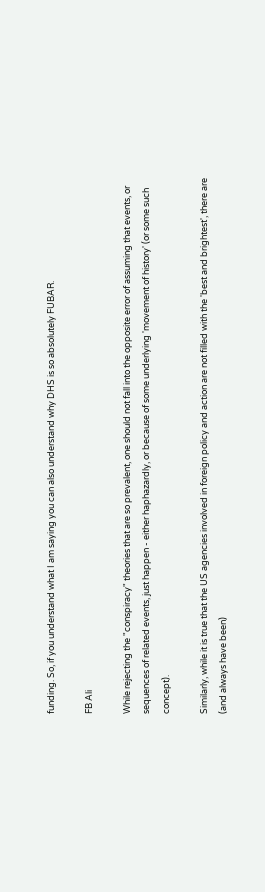funding. So, if you understand what I am saying you can also understand why DHS is so absolutely FUBAR.

FB Ali

While rejecting the "conspiracy" theories that are so prevalent, one should not fall into the opposite error of assuming that events, or sequences of related events, just happen - either haphazardly, or because of some underlying 'movement of history' (or some such concept).

Similarly, while it is true that the US agencies involved in foreign policy and action are not filled with the 'best and brightest', there are (and always have been)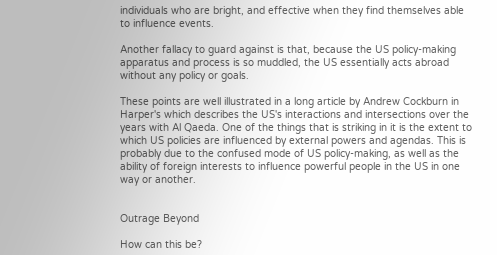individuals who are bright, and effective when they find themselves able to influence events.

Another fallacy to guard against is that, because the US policy-making apparatus and process is so muddled, the US essentially acts abroad without any policy or goals.

These points are well illustrated in a long article by Andrew Cockburn in Harper's which describes the US's interactions and intersections over the years with Al Qaeda. One of the things that is striking in it is the extent to which US policies are influenced by external powers and agendas. This is probably due to the confused mode of US policy-making, as well as the ability of foreign interests to influence powerful people in the US in one way or another.


Outrage Beyond

How can this be?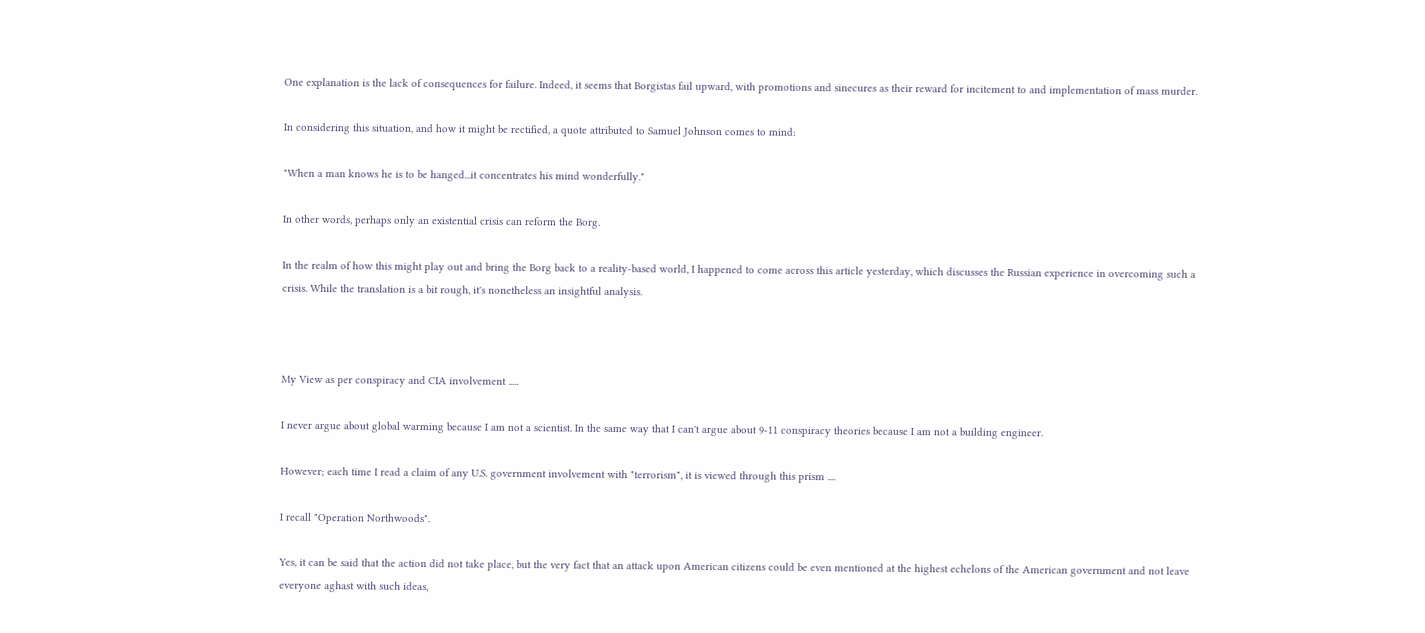One explanation is the lack of consequences for failure. Indeed, it seems that Borgistas fail upward, with promotions and sinecures as their reward for incitement to and implementation of mass murder.

In considering this situation, and how it might be rectified, a quote attributed to Samuel Johnson comes to mind:

"When a man knows he is to be hanged...it concentrates his mind wonderfully."

In other words, perhaps only an existential crisis can reform the Borg.

In the realm of how this might play out and bring the Borg back to a reality-based world, I happened to come across this article yesterday, which discusses the Russian experience in overcoming such a crisis. While the translation is a bit rough, it's nonetheless an insightful analysis.



My View as per conspiracy and CIA involvement .....

I never argue about global warming because I am not a scientist. In the same way that I can't argue about 9-11 conspiracy theories because I am not a building engineer.

However; each time I read a claim of any U.S. government involvement with "terrorism", it is viewed through this prism ....

I recall "Operation Northwoods".

Yes, it can be said that the action did not take place, but the very fact that an attack upon American citizens could be even mentioned at the highest echelons of the American government and not leave everyone aghast with such ideas,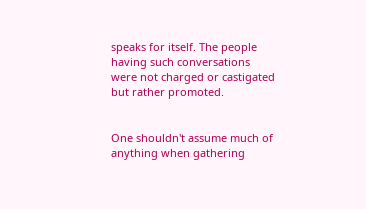speaks for itself. The people having such conversations were not charged or castigated but rather promoted.


One shouldn't assume much of anything when gathering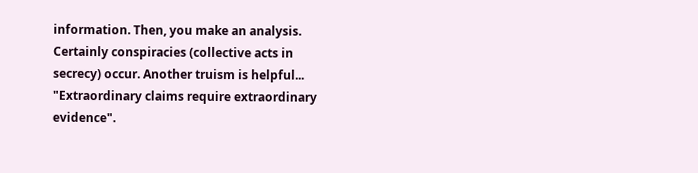information. Then, you make an analysis. Certainly conspiracies (collective acts in secrecy) occur. Another truism is helpful... "Extraordinary claims require extraordinary evidence".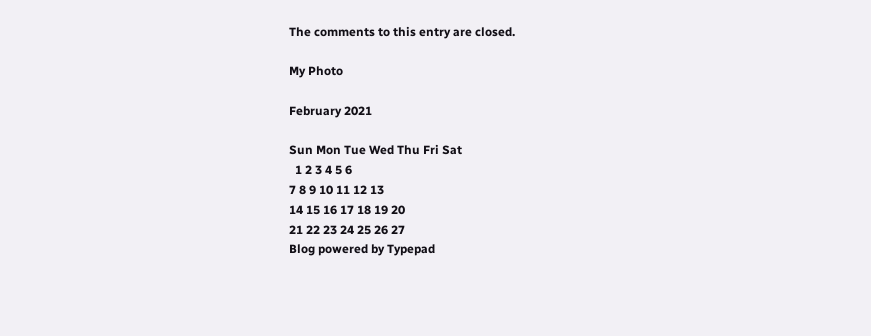The comments to this entry are closed.

My Photo

February 2021

Sun Mon Tue Wed Thu Fri Sat
  1 2 3 4 5 6
7 8 9 10 11 12 13
14 15 16 17 18 19 20
21 22 23 24 25 26 27
Blog powered by Typepad